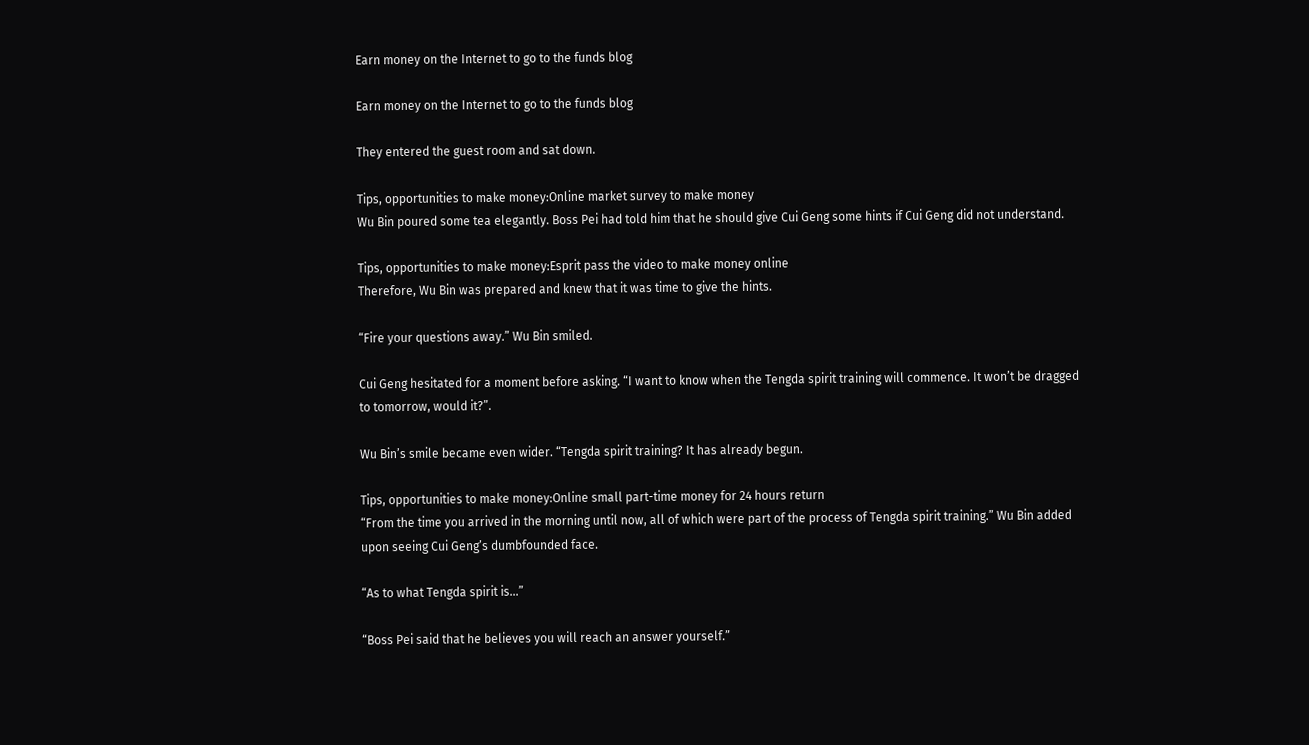Earn money on the Internet to go to the funds blog

Earn money on the Internet to go to the funds blog

They entered the guest room and sat down.

Tips, opportunities to make money:Online market survey to make money
Wu Bin poured some tea elegantly. Boss Pei had told him that he should give Cui Geng some hints if Cui Geng did not understand.

Tips, opportunities to make money:Esprit pass the video to make money online
Therefore, Wu Bin was prepared and knew that it was time to give the hints.

“Fire your questions away.” Wu Bin smiled.

Cui Geng hesitated for a moment before asking. “I want to know when the Tengda spirit training will commence. It won’t be dragged to tomorrow, would it?”.

Wu Bin’s smile became even wider. “Tengda spirit training? It has already begun.

Tips, opportunities to make money:Online small part-time money for 24 hours return
“From the time you arrived in the morning until now, all of which were part of the process of Tengda spirit training.” Wu Bin added upon seeing Cui Geng’s dumbfounded face.

“As to what Tengda spirit is…”

“Boss Pei said that he believes you will reach an answer yourself.”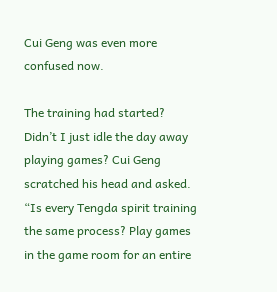Cui Geng was even more confused now.

The training had started? Didn’t I just idle the day away playing games? Cui Geng scratched his head and asked. “Is every Tengda spirit training the same process? Play games in the game room for an entire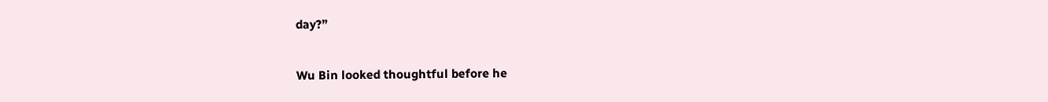day?”

Wu Bin looked thoughtful before he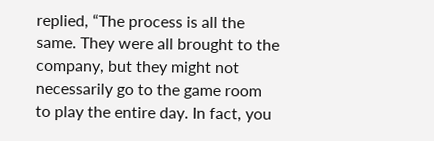replied, “The process is all the same. They were all brought to the company, but they might not necessarily go to the game room to play the entire day. In fact, you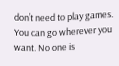don’t need to play games. You can go wherever you want. No one is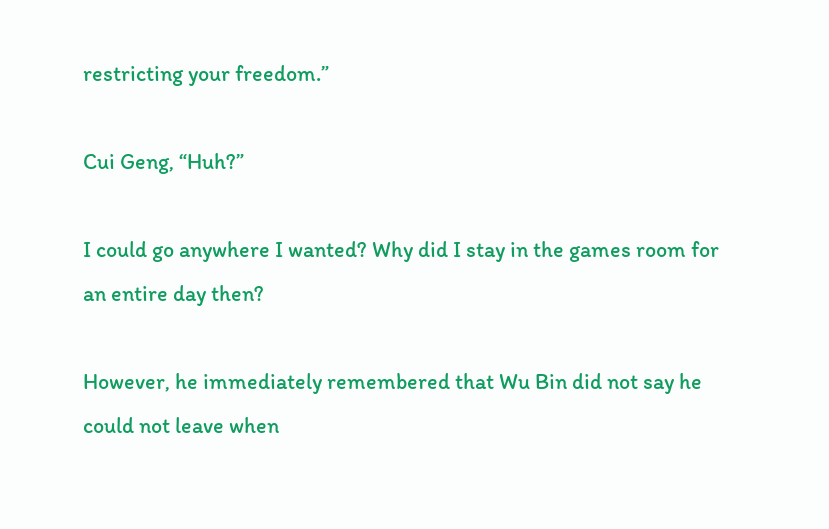restricting your freedom.”

Cui Geng, “Huh?”

I could go anywhere I wanted? Why did I stay in the games room for an entire day then?

However, he immediately remembered that Wu Bin did not say he could not leave when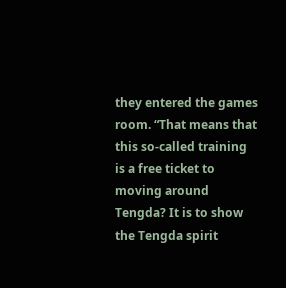they entered the games room. “That means that this so-called training is a free ticket to moving around Tengda? It is to show the Tengda spirit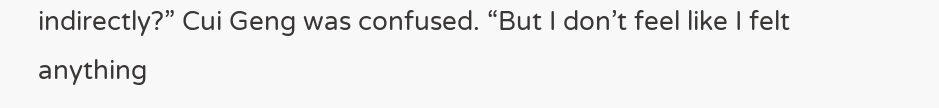indirectly?” Cui Geng was confused. “But I don’t feel like I felt anything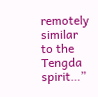remotely similar to the Tengda spirit…”